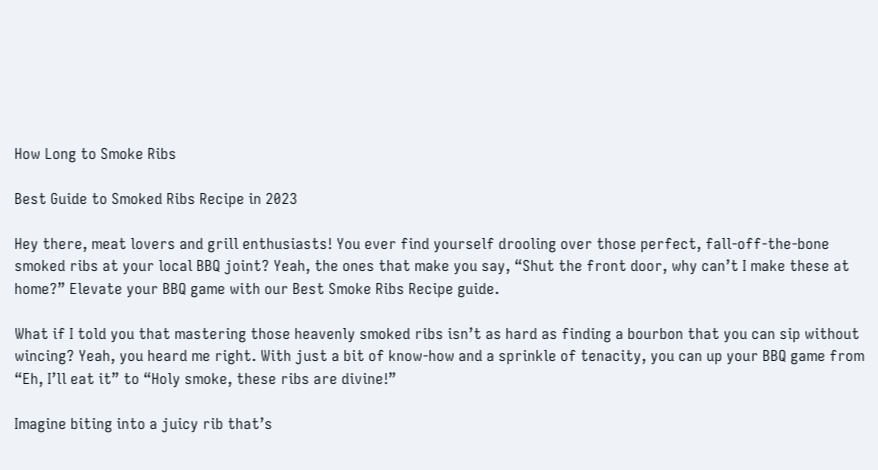How Long to Smoke Ribs

Best Guide to Smoked Ribs Recipe in 2023

Hey there, meat lovers and grill enthusiasts! You ever find yourself drooling over those perfect, fall-off-the-bone smoked ribs at your local BBQ joint? Yeah, the ones that make you say, “Shut the front door, why can’t I make these at home?” Elevate your BBQ game with our Best Smoke Ribs Recipe guide.

What if I told you that mastering those heavenly smoked ribs isn’t as hard as finding a bourbon that you can sip without wincing? Yeah, you heard me right. With just a bit of know-how and a sprinkle of tenacity, you can up your BBQ game from “Eh, I’ll eat it” to “Holy smoke, these ribs are divine!”

Imagine biting into a juicy rib that’s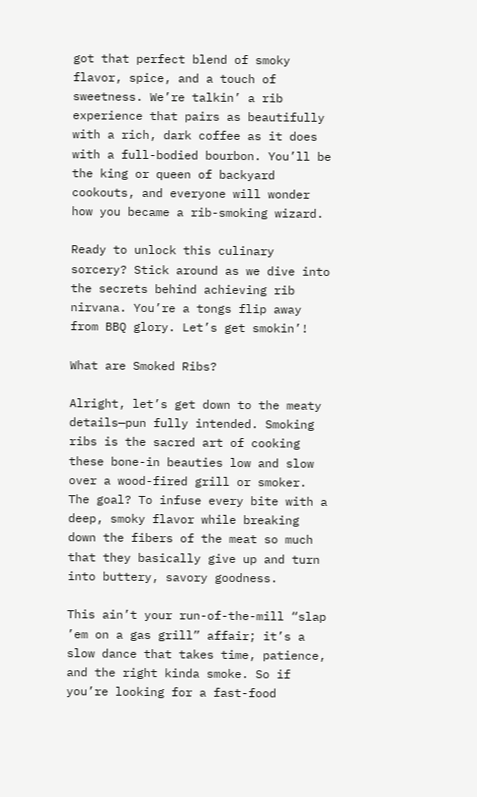got that perfect blend of smoky flavor, spice, and a touch of sweetness. We’re talkin’ a rib experience that pairs as beautifully with a rich, dark coffee as it does with a full-bodied bourbon. You’ll be the king or queen of backyard cookouts, and everyone will wonder how you became a rib-smoking wizard.

Ready to unlock this culinary sorcery? Stick around as we dive into the secrets behind achieving rib nirvana. You’re a tongs flip away from BBQ glory. Let’s get smokin’!

What are Smoked Ribs?

Alright, let’s get down to the meaty details—pun fully intended. Smoking ribs is the sacred art of cooking these bone-in beauties low and slow over a wood-fired grill or smoker. The goal? To infuse every bite with a deep, smoky flavor while breaking down the fibers of the meat so much that they basically give up and turn into buttery, savory goodness.

This ain’t your run-of-the-mill “slap ’em on a gas grill” affair; it’s a slow dance that takes time, patience, and the right kinda smoke. So if you’re looking for a fast-food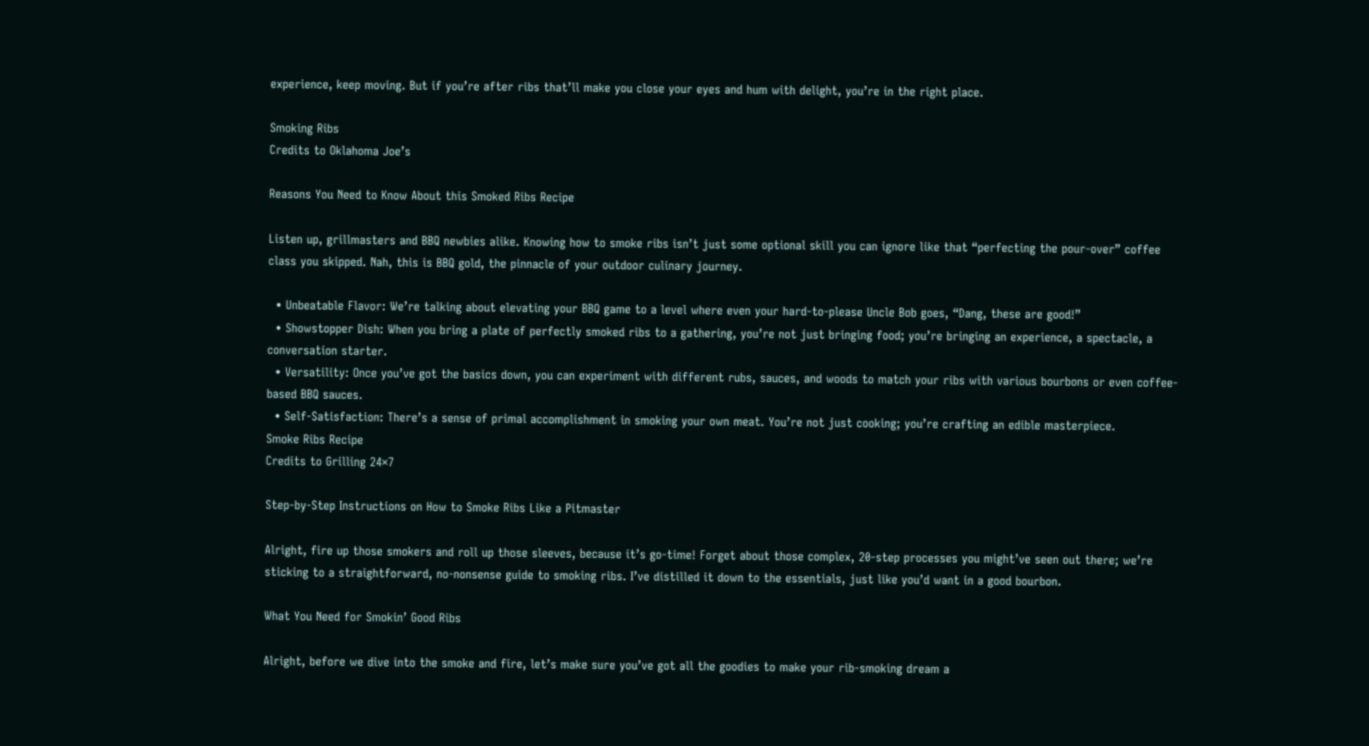experience, keep moving. But if you’re after ribs that’ll make you close your eyes and hum with delight, you’re in the right place.

Smoking Ribs
Credits to Oklahoma Joe’s

Reasons You Need to Know About this Smoked Ribs Recipe

Listen up, grillmasters and BBQ newbies alike. Knowing how to smoke ribs isn’t just some optional skill you can ignore like that “perfecting the pour-over” coffee class you skipped. Nah, this is BBQ gold, the pinnacle of your outdoor culinary journey.

  • Unbeatable Flavor: We’re talking about elevating your BBQ game to a level where even your hard-to-please Uncle Bob goes, “Dang, these are good!”
  • Showstopper Dish: When you bring a plate of perfectly smoked ribs to a gathering, you’re not just bringing food; you’re bringing an experience, a spectacle, a conversation starter.
  • Versatility: Once you’ve got the basics down, you can experiment with different rubs, sauces, and woods to match your ribs with various bourbons or even coffee-based BBQ sauces.
  • Self-Satisfaction: There’s a sense of primal accomplishment in smoking your own meat. You’re not just cooking; you’re crafting an edible masterpiece.
Smoke Ribs Recipe
Credits to Grilling 24×7

Step-by-Step Instructions on How to Smoke Ribs Like a Pitmaster

Alright, fire up those smokers and roll up those sleeves, because it’s go-time! Forget about those complex, 20-step processes you might’ve seen out there; we’re sticking to a straightforward, no-nonsense guide to smoking ribs. I’ve distilled it down to the essentials, just like you’d want in a good bourbon.

What You Need for Smokin’ Good Ribs

Alright, before we dive into the smoke and fire, let’s make sure you’ve got all the goodies to make your rib-smoking dream a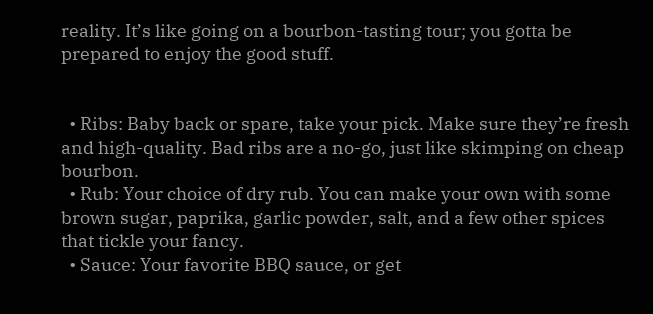reality. It’s like going on a bourbon-tasting tour; you gotta be prepared to enjoy the good stuff.


  • Ribs: Baby back or spare, take your pick. Make sure they’re fresh and high-quality. Bad ribs are a no-go, just like skimping on cheap bourbon.
  • Rub: Your choice of dry rub. You can make your own with some brown sugar, paprika, garlic powder, salt, and a few other spices that tickle your fancy.
  • Sauce: Your favorite BBQ sauce, or get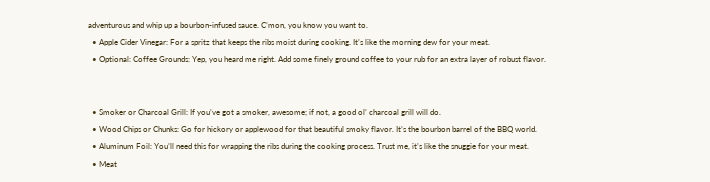adventurous and whip up a bourbon-infused sauce. C’mon, you know you want to.
  • Apple Cider Vinegar: For a spritz that keeps the ribs moist during cooking. It’s like the morning dew for your meat.
  • Optional: Coffee Grounds: Yep, you heard me right. Add some finely ground coffee to your rub for an extra layer of robust flavor.


  • Smoker or Charcoal Grill: If you’ve got a smoker, awesome; if not, a good ol’ charcoal grill will do.
  • Wood Chips or Chunks: Go for hickory or applewood for that beautiful smoky flavor. It’s the bourbon barrel of the BBQ world.
  • Aluminum Foil: You’ll need this for wrapping the ribs during the cooking process. Trust me, it’s like the snuggie for your meat.
  • Meat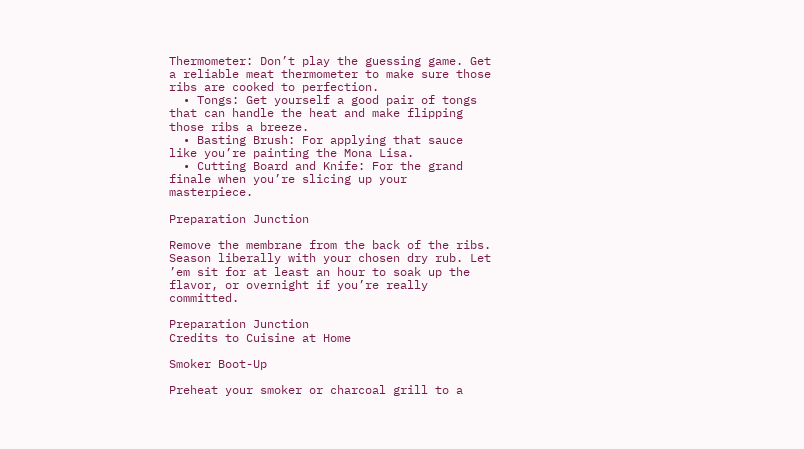Thermometer: Don’t play the guessing game. Get a reliable meat thermometer to make sure those ribs are cooked to perfection.
  • Tongs: Get yourself a good pair of tongs that can handle the heat and make flipping those ribs a breeze.
  • Basting Brush: For applying that sauce like you’re painting the Mona Lisa.
  • Cutting Board and Knife: For the grand finale when you’re slicing up your masterpiece.

Preparation Junction

Remove the membrane from the back of the ribs. Season liberally with your chosen dry rub. Let ’em sit for at least an hour to soak up the flavor, or overnight if you’re really committed.

Preparation Junction
Credits to Cuisine at Home

Smoker Boot-Up

Preheat your smoker or charcoal grill to a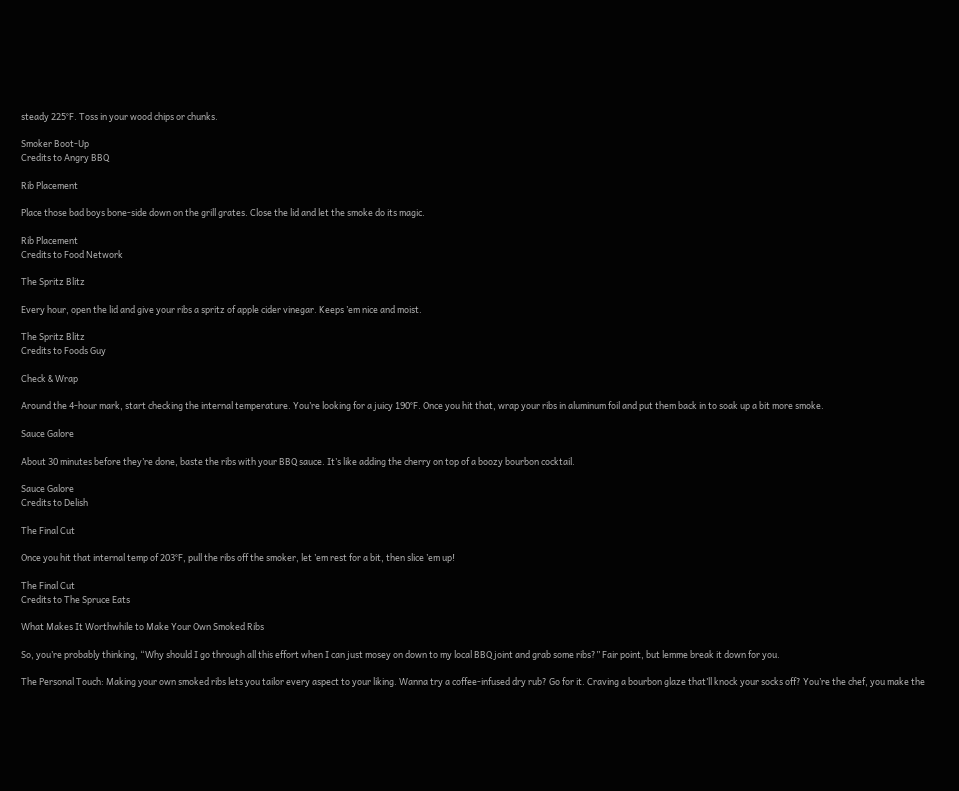steady 225°F. Toss in your wood chips or chunks.

Smoker Boot-Up
Credits to Angry BBQ

Rib Placement

Place those bad boys bone-side down on the grill grates. Close the lid and let the smoke do its magic.

Rib Placement
Credits to Food Network

The Spritz Blitz

Every hour, open the lid and give your ribs a spritz of apple cider vinegar. Keeps ’em nice and moist.

The Spritz Blitz
Credits to Foods Guy

Check & Wrap

Around the 4-hour mark, start checking the internal temperature. You’re looking for a juicy 190°F. Once you hit that, wrap your ribs in aluminum foil and put them back in to soak up a bit more smoke.

Sauce Galore

About 30 minutes before they’re done, baste the ribs with your BBQ sauce. It’s like adding the cherry on top of a boozy bourbon cocktail.

Sauce Galore
Credits to Delish

The Final Cut

Once you hit that internal temp of 203°F, pull the ribs off the smoker, let ’em rest for a bit, then slice ’em up!

The Final Cut
Credits to The Spruce Eats

What Makes It Worthwhile to Make Your Own Smoked Ribs

So, you’re probably thinking, “Why should I go through all this effort when I can just mosey on down to my local BBQ joint and grab some ribs?” Fair point, but lemme break it down for you.

The Personal Touch: Making your own smoked ribs lets you tailor every aspect to your liking. Wanna try a coffee-infused dry rub? Go for it. Craving a bourbon glaze that’ll knock your socks off? You’re the chef, you make the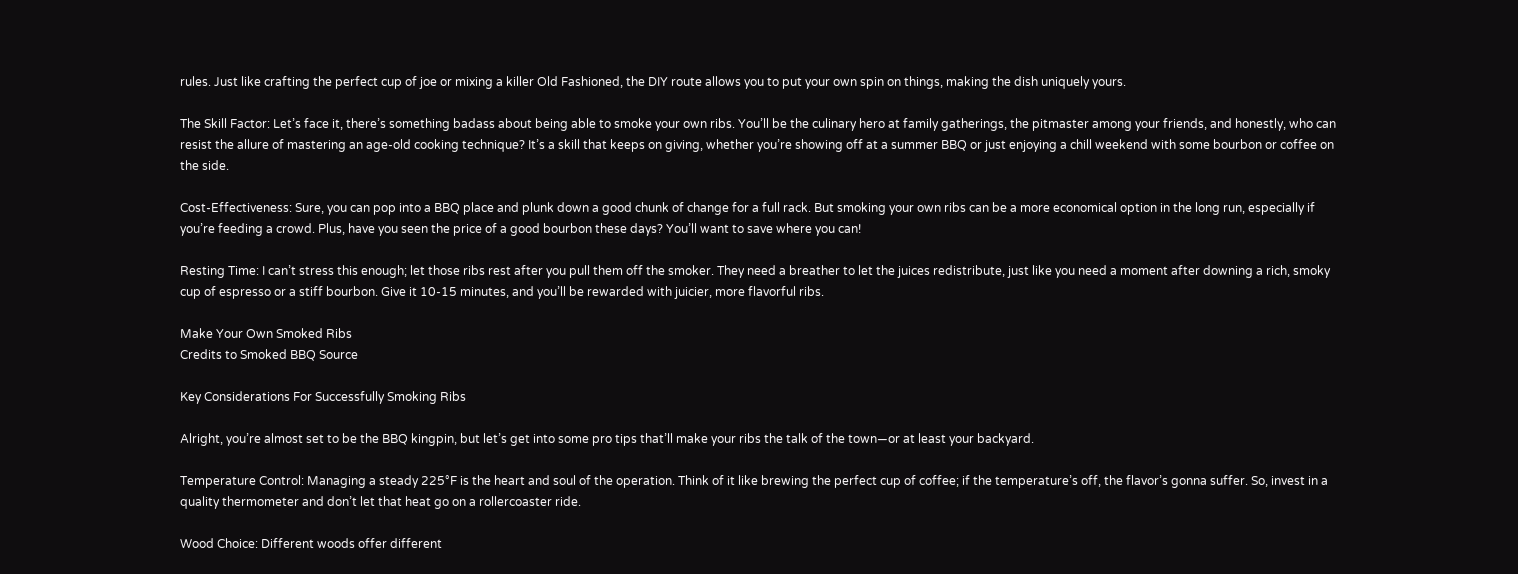rules. Just like crafting the perfect cup of joe or mixing a killer Old Fashioned, the DIY route allows you to put your own spin on things, making the dish uniquely yours.

The Skill Factor: Let’s face it, there’s something badass about being able to smoke your own ribs. You’ll be the culinary hero at family gatherings, the pitmaster among your friends, and honestly, who can resist the allure of mastering an age-old cooking technique? It’s a skill that keeps on giving, whether you’re showing off at a summer BBQ or just enjoying a chill weekend with some bourbon or coffee on the side.

Cost-Effectiveness: Sure, you can pop into a BBQ place and plunk down a good chunk of change for a full rack. But smoking your own ribs can be a more economical option in the long run, especially if you’re feeding a crowd. Plus, have you seen the price of a good bourbon these days? You’ll want to save where you can!

Resting Time: I can’t stress this enough; let those ribs rest after you pull them off the smoker. They need a breather to let the juices redistribute, just like you need a moment after downing a rich, smoky cup of espresso or a stiff bourbon. Give it 10-15 minutes, and you’ll be rewarded with juicier, more flavorful ribs.

Make Your Own Smoked Ribs
Credits to Smoked BBQ Source

Key Considerations For Successfully Smoking Ribs

Alright, you’re almost set to be the BBQ kingpin, but let’s get into some pro tips that’ll make your ribs the talk of the town—or at least your backyard.

Temperature Control: Managing a steady 225°F is the heart and soul of the operation. Think of it like brewing the perfect cup of coffee; if the temperature’s off, the flavor’s gonna suffer. So, invest in a quality thermometer and don’t let that heat go on a rollercoaster ride.

Wood Choice: Different woods offer different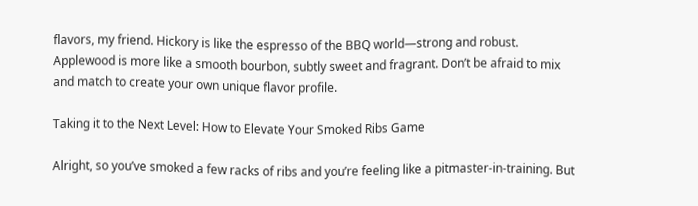flavors, my friend. Hickory is like the espresso of the BBQ world—strong and robust. Applewood is more like a smooth bourbon, subtly sweet and fragrant. Don’t be afraid to mix and match to create your own unique flavor profile.

Taking it to the Next Level: How to Elevate Your Smoked Ribs Game

Alright, so you’ve smoked a few racks of ribs and you’re feeling like a pitmaster-in-training. But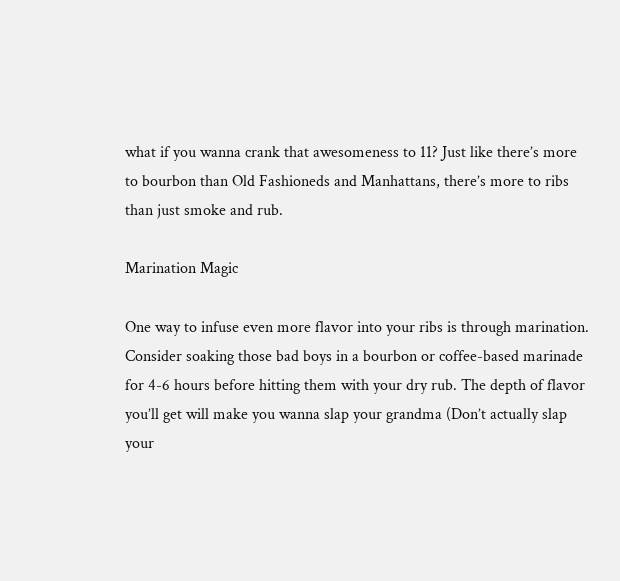what if you wanna crank that awesomeness to 11? Just like there’s more to bourbon than Old Fashioneds and Manhattans, there’s more to ribs than just smoke and rub.

Marination Magic

One way to infuse even more flavor into your ribs is through marination. Consider soaking those bad boys in a bourbon or coffee-based marinade for 4-6 hours before hitting them with your dry rub. The depth of flavor you’ll get will make you wanna slap your grandma (Don’t actually slap your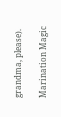grandma, please).

Marination Magic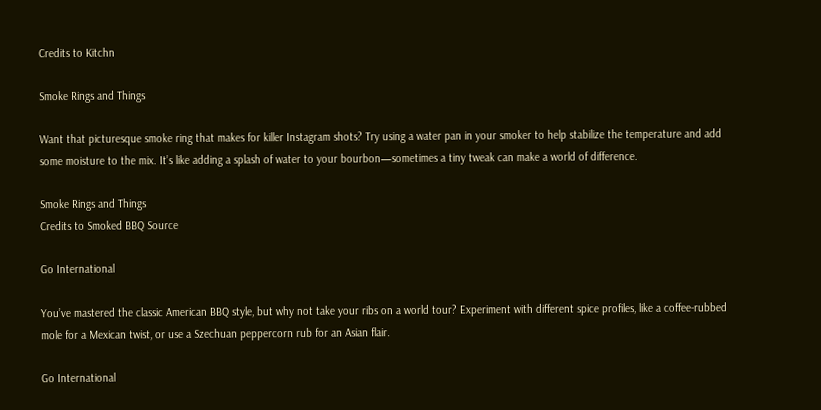Credits to Kitchn

Smoke Rings and Things

Want that picturesque smoke ring that makes for killer Instagram shots? Try using a water pan in your smoker to help stabilize the temperature and add some moisture to the mix. It’s like adding a splash of water to your bourbon—sometimes a tiny tweak can make a world of difference.

Smoke Rings and Things
Credits to Smoked BBQ Source

Go International

You’ve mastered the classic American BBQ style, but why not take your ribs on a world tour? Experiment with different spice profiles, like a coffee-rubbed mole for a Mexican twist, or use a Szechuan peppercorn rub for an Asian flair.

Go International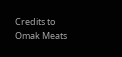Credits to Omak Meats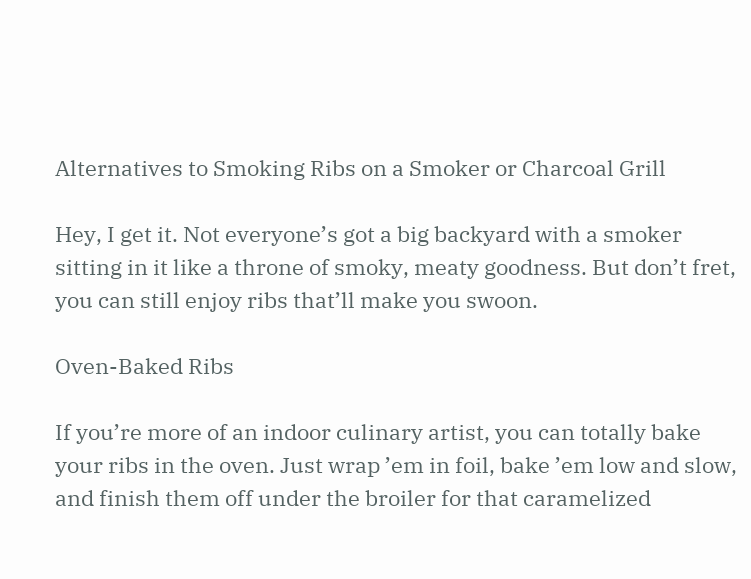Alternatives to Smoking Ribs on a Smoker or Charcoal Grill

Hey, I get it. Not everyone’s got a big backyard with a smoker sitting in it like a throne of smoky, meaty goodness. But don’t fret, you can still enjoy ribs that’ll make you swoon.

Oven-Baked Ribs

If you’re more of an indoor culinary artist, you can totally bake your ribs in the oven. Just wrap ’em in foil, bake ’em low and slow, and finish them off under the broiler for that caramelized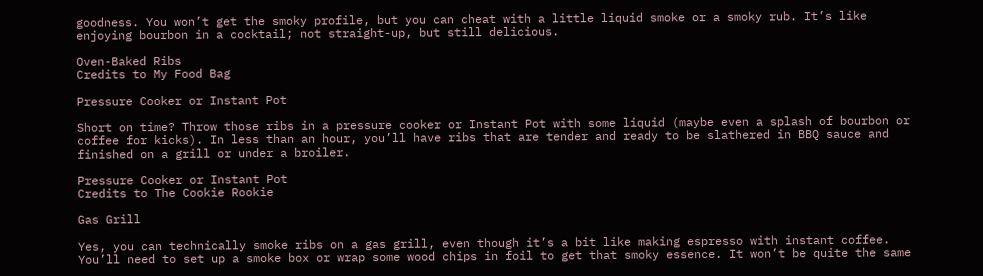goodness. You won’t get the smoky profile, but you can cheat with a little liquid smoke or a smoky rub. It’s like enjoying bourbon in a cocktail; not straight-up, but still delicious.

Oven-Baked Ribs
Credits to My Food Bag

Pressure Cooker or Instant Pot

Short on time? Throw those ribs in a pressure cooker or Instant Pot with some liquid (maybe even a splash of bourbon or coffee for kicks). In less than an hour, you’ll have ribs that are tender and ready to be slathered in BBQ sauce and finished on a grill or under a broiler.

Pressure Cooker or Instant Pot
Credits to The Cookie Rookie

Gas Grill

Yes, you can technically smoke ribs on a gas grill, even though it’s a bit like making espresso with instant coffee. You’ll need to set up a smoke box or wrap some wood chips in foil to get that smoky essence. It won’t be quite the same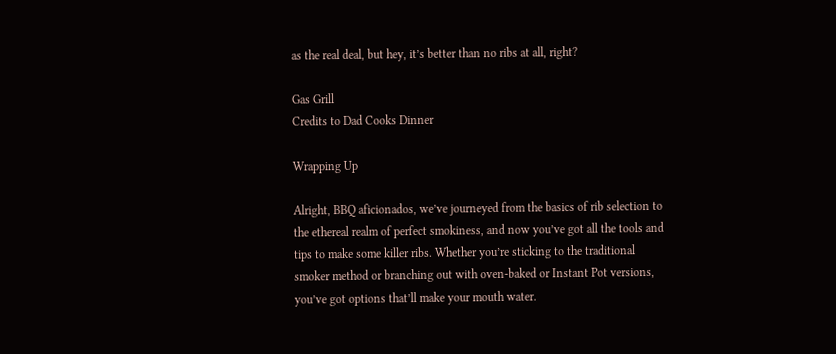as the real deal, but hey, it’s better than no ribs at all, right?

Gas Grill
Credits to Dad Cooks Dinner

Wrapping Up

Alright, BBQ aficionados, we’ve journeyed from the basics of rib selection to the ethereal realm of perfect smokiness, and now you’ve got all the tools and tips to make some killer ribs. Whether you’re sticking to the traditional smoker method or branching out with oven-baked or Instant Pot versions, you’ve got options that’ll make your mouth water.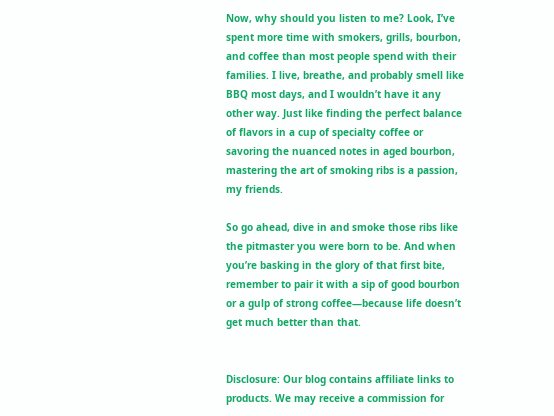Now, why should you listen to me? Look, I’ve spent more time with smokers, grills, bourbon, and coffee than most people spend with their families. I live, breathe, and probably smell like BBQ most days, and I wouldn’t have it any other way. Just like finding the perfect balance of flavors in a cup of specialty coffee or savoring the nuanced notes in aged bourbon, mastering the art of smoking ribs is a passion, my friends.

So go ahead, dive in and smoke those ribs like the pitmaster you were born to be. And when you’re basking in the glory of that first bite, remember to pair it with a sip of good bourbon or a gulp of strong coffee—because life doesn’t get much better than that.


Disclosure: Our blog contains affiliate links to products. We may receive a commission for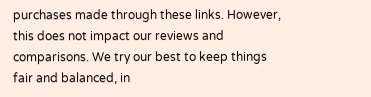purchases made through these links. However, this does not impact our reviews and comparisons. We try our best to keep things fair and balanced, in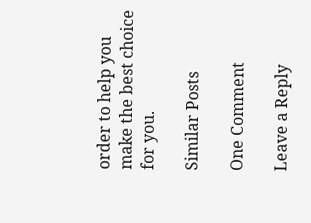order to help you make the best choice for you.

Similar Posts

One Comment

Leave a Reply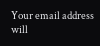Your email address will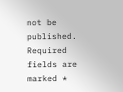not be published. Required fields are marked *